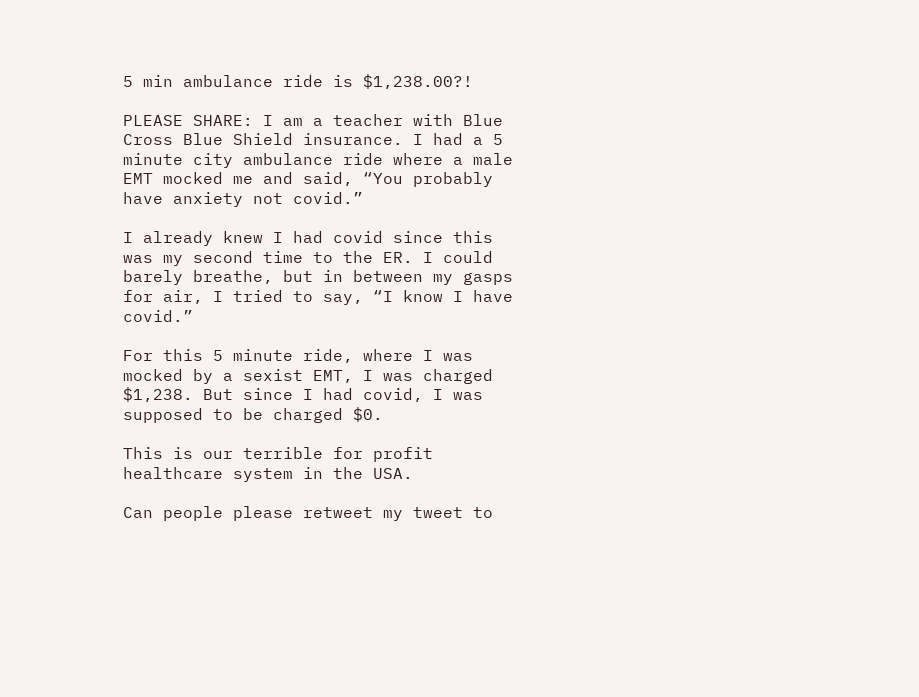5 min ambulance ride is $1,238.00?!

PLEASE SHARE: I am a teacher with Blue Cross Blue Shield insurance. I had a 5 minute city ambulance ride where a male EMT mocked me and said, “You probably have anxiety not covid.”

I already knew I had covid since this was my second time to the ER. I could barely breathe, but in between my gasps for air, I tried to say, “I know I have covid.”

For this 5 minute ride, where I was mocked by a sexist EMT, I was charged $1,238. But since I had covid, I was supposed to be charged $0.

This is our terrible for profit healthcare system in the USA.

Can people please retweet my tweet to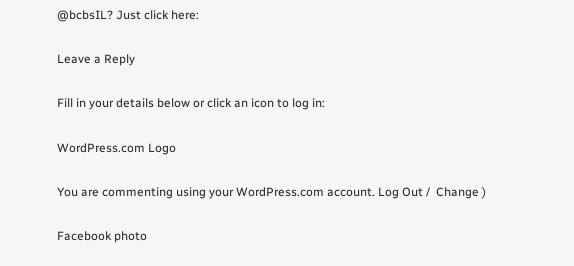@bcbsIL? Just click here:

Leave a Reply

Fill in your details below or click an icon to log in:

WordPress.com Logo

You are commenting using your WordPress.com account. Log Out /  Change )

Facebook photo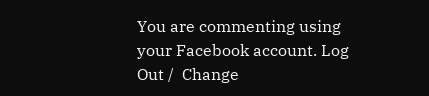You are commenting using your Facebook account. Log Out /  Change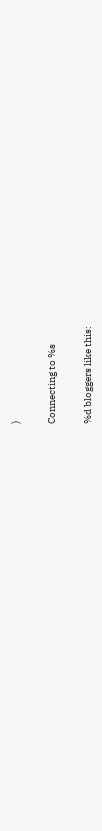)

Connecting to %s

%d bloggers like this: